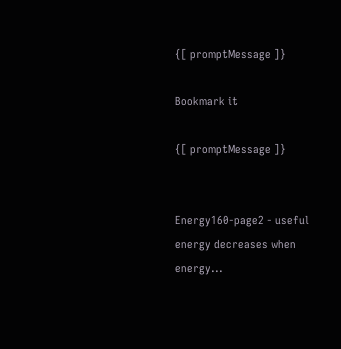{[ promptMessage ]}

Bookmark it

{[ promptMessage ]}


Energy160-page2 - useful energy decreases when energy...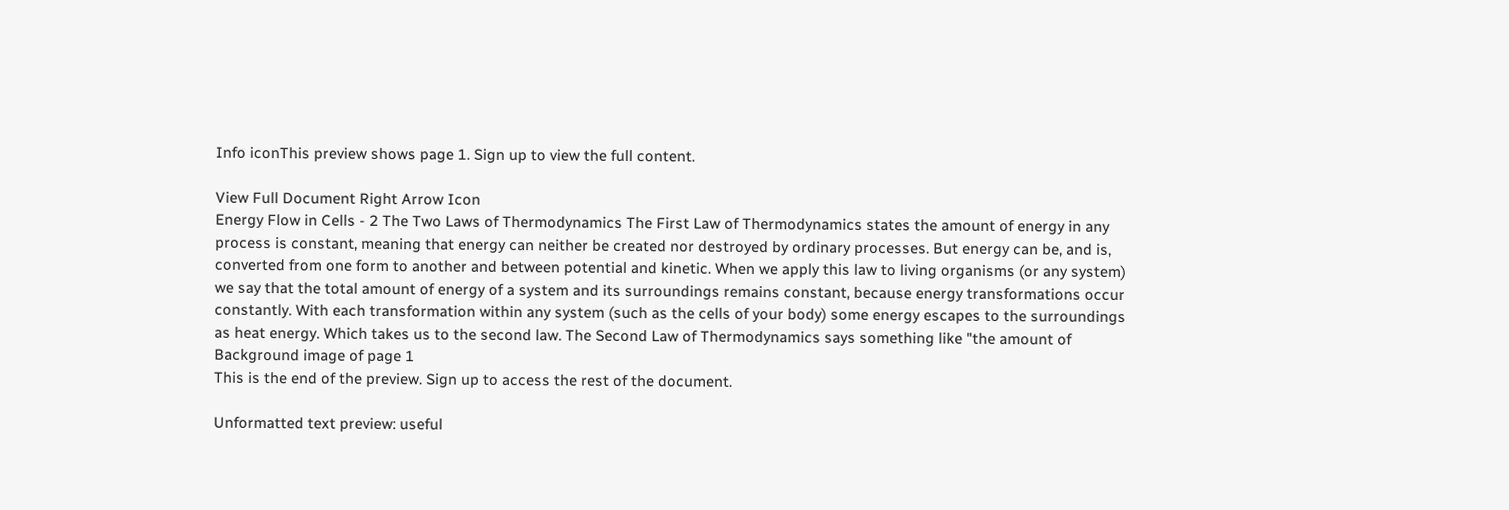Info iconThis preview shows page 1. Sign up to view the full content.

View Full Document Right Arrow Icon
Energy Flow in Cells - 2 The Two Laws of Thermodynamics The First Law of Thermodynamics states the amount of energy in any process is constant, meaning that energy can neither be created nor destroyed by ordinary processes. But energy can be, and is, converted from one form to another and between potential and kinetic. When we apply this law to living organisms (or any system) we say that the total amount of energy of a system and its surroundings remains constant, because energy transformations occur constantly. With each transformation within any system (such as the cells of your body) some energy escapes to the surroundings as heat energy. Which takes us to the second law. The Second Law of Thermodynamics says something like "the amount of
Background image of page 1
This is the end of the preview. Sign up to access the rest of the document.

Unformatted text preview: useful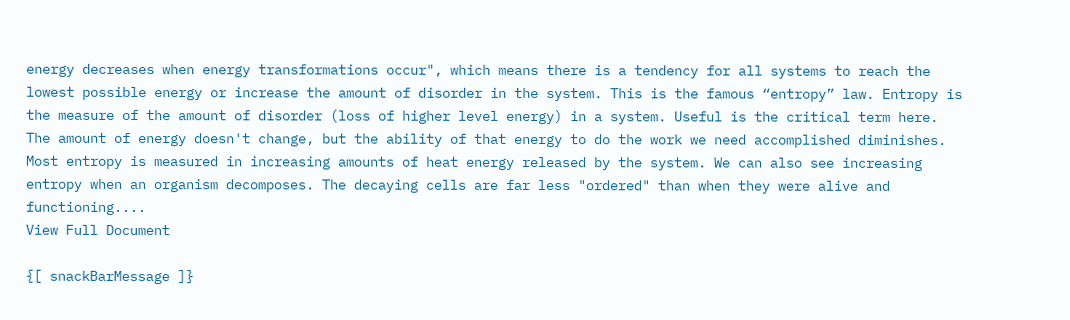energy decreases when energy transformations occur", which means there is a tendency for all systems to reach the lowest possible energy or increase the amount of disorder in the system. This is the famous “entropy” law. Entropy is the measure of the amount of disorder (loss of higher level energy) in a system. Useful is the critical term here. The amount of energy doesn't change, but the ability of that energy to do the work we need accomplished diminishes. Most entropy is measured in increasing amounts of heat energy released by the system. We can also see increasing entropy when an organism decomposes. The decaying cells are far less "ordered" than when they were alive and functioning....
View Full Document

{[ snackBarMessage ]}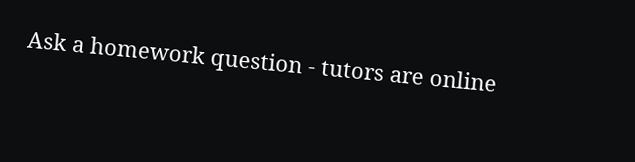Ask a homework question - tutors are online